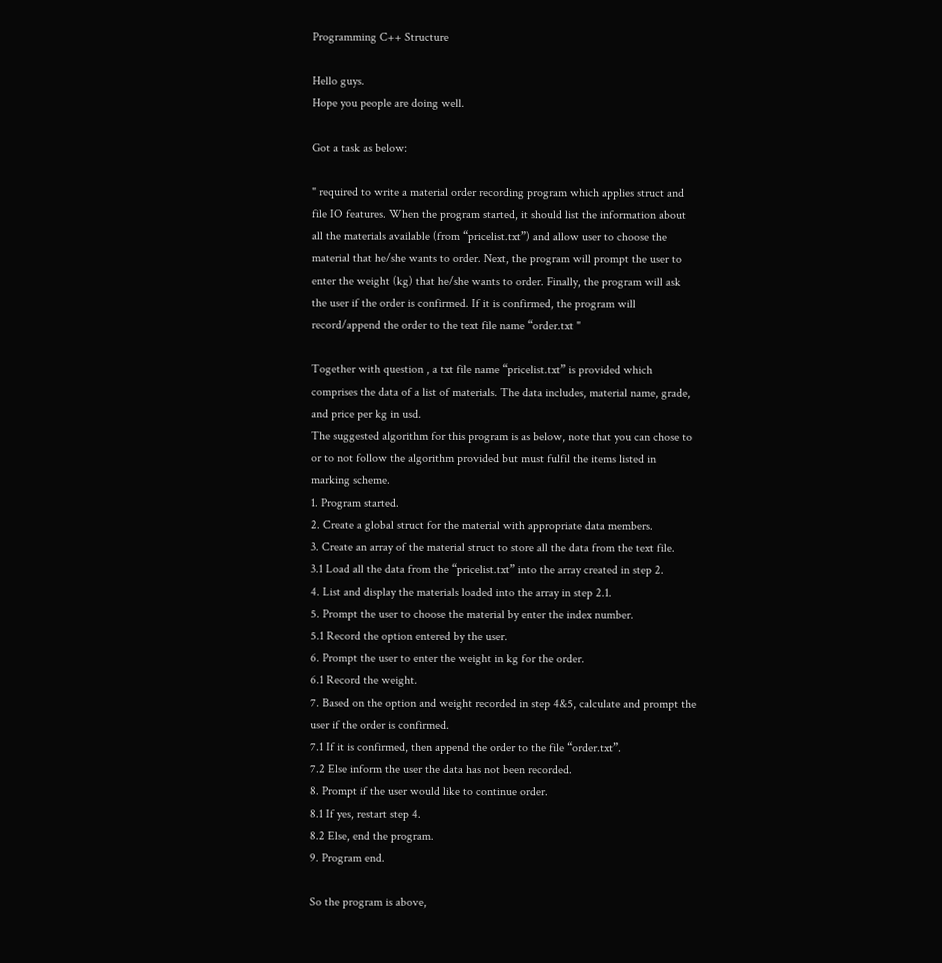Programming C++ Structure

Hello guys.
Hope you people are doing well.

Got a task as below:

" required to write a material order recording program which applies struct and file IO features. When the program started, it should list the information about all the materials available (from “pricelist.txt”) and allow user to choose the material that he/she wants to order. Next, the program will prompt the user to enter the weight (kg) that he/she wants to order. Finally, the program will ask the user if the order is confirmed. If it is confirmed, the program will record/append the order to the text file name “order.txt "

Together with question , a txt file name “pricelist.txt” is provided which comprises the data of a list of materials. The data includes, material name, grade, and price per kg in usd.
The suggested algorithm for this program is as below, note that you can chose to or to not follow the algorithm provided but must fulfil the items listed in marking scheme.
1. Program started.
2. Create a global struct for the material with appropriate data members.
3. Create an array of the material struct to store all the data from the text file.
3.1 Load all the data from the “pricelist.txt” into the array created in step 2.
4. List and display the materials loaded into the array in step 2.1.
5. Prompt the user to choose the material by enter the index number.
5.1 Record the option entered by the user.
6. Prompt the user to enter the weight in kg for the order.
6.1 Record the weight.
7. Based on the option and weight recorded in step 4&5, calculate and prompt the user if the order is confirmed.
7.1 If it is confirmed, then append the order to the file “order.txt”.
7.2 Else inform the user the data has not been recorded.
8. Prompt if the user would like to continue order.
8.1 If yes, restart step 4.
8.2 Else, end the program.
9. Program end.

So the program is above,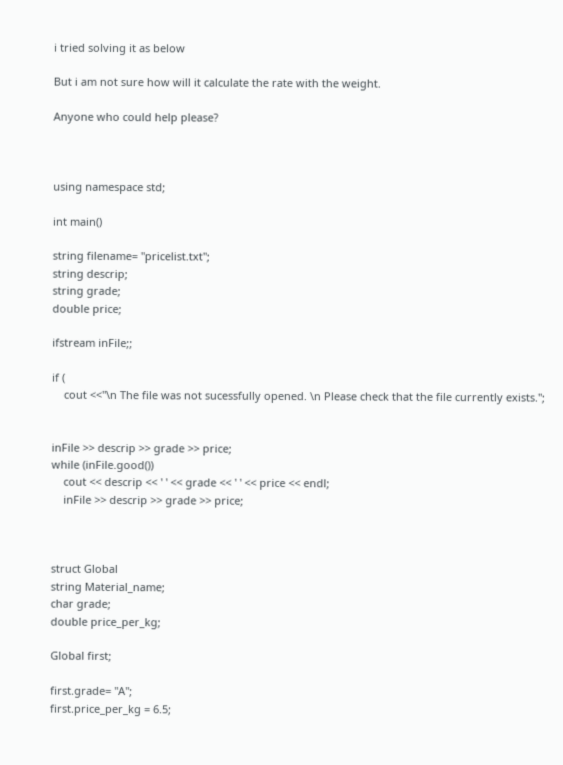i tried solving it as below

But i am not sure how will it calculate the rate with the weight.

Anyone who could help please?



using namespace std;

int main()

string filename= "pricelist.txt";
string descrip;
string grade;
double price;

ifstream inFile;;

if (
    cout <<"\n The file was not sucessfully opened. \n Please check that the file currently exists.";


inFile >> descrip >> grade >> price;
while (inFile.good())
    cout << descrip << ' ' << grade << ' ' << price << endl;
    inFile >> descrip >> grade >> price;



struct Global
string Material_name;
char grade;
double price_per_kg;

Global first;

first.grade= "A";
first.price_per_kg = 6.5;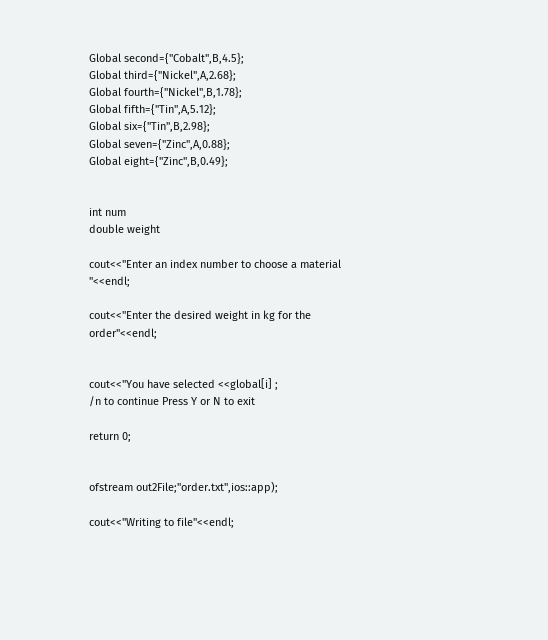Global second={"Cobalt",B,4.5};
Global third={"Nickel",A,2.68};
Global fourth={"Nickel",B,1.78};
Global fifth={"Tin",A,5.12};
Global six={"Tin",B,2.98};
Global seven={"Zinc",A,0.88};
Global eight={"Zinc",B,0.49};


int num
double weight

cout<<"Enter an index number to choose a material  "<<endl;

cout<<"Enter the desired weight in kg for the order"<<endl;


cout<<"You have selected <<global[i] ;
/n to continue Press Y or N to exit

return 0;


ofstream out2File;"order.txt",ios::app);

cout<<"Writing to file"<<endl;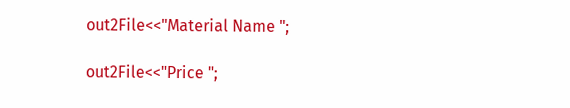out2File<<"Material Name ";

out2File<<"Price ";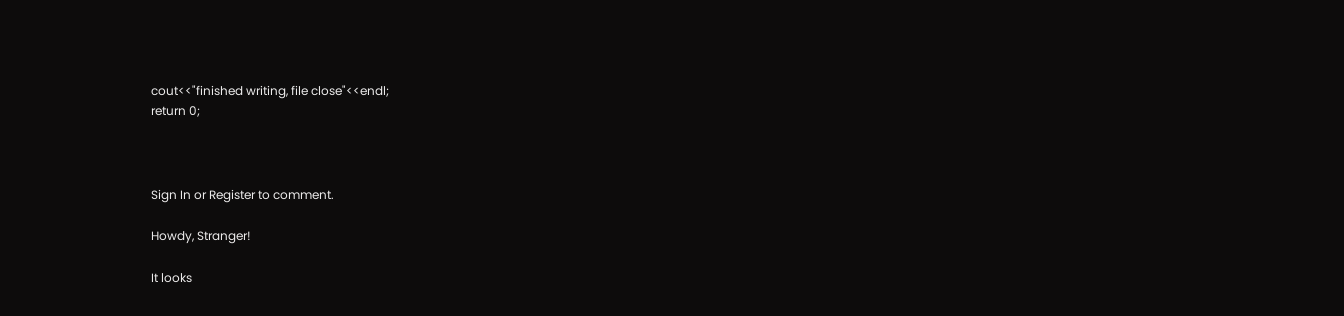cout<<"finished writing, file close"<<endl;
return 0;



Sign In or Register to comment.

Howdy, Stranger!

It looks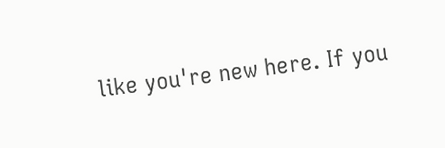like you're new here. If you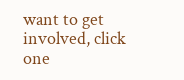want to get involved, click one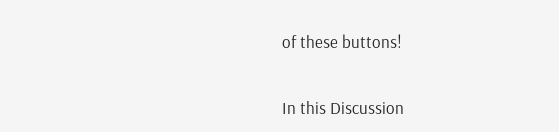of these buttons!


In this Discussion